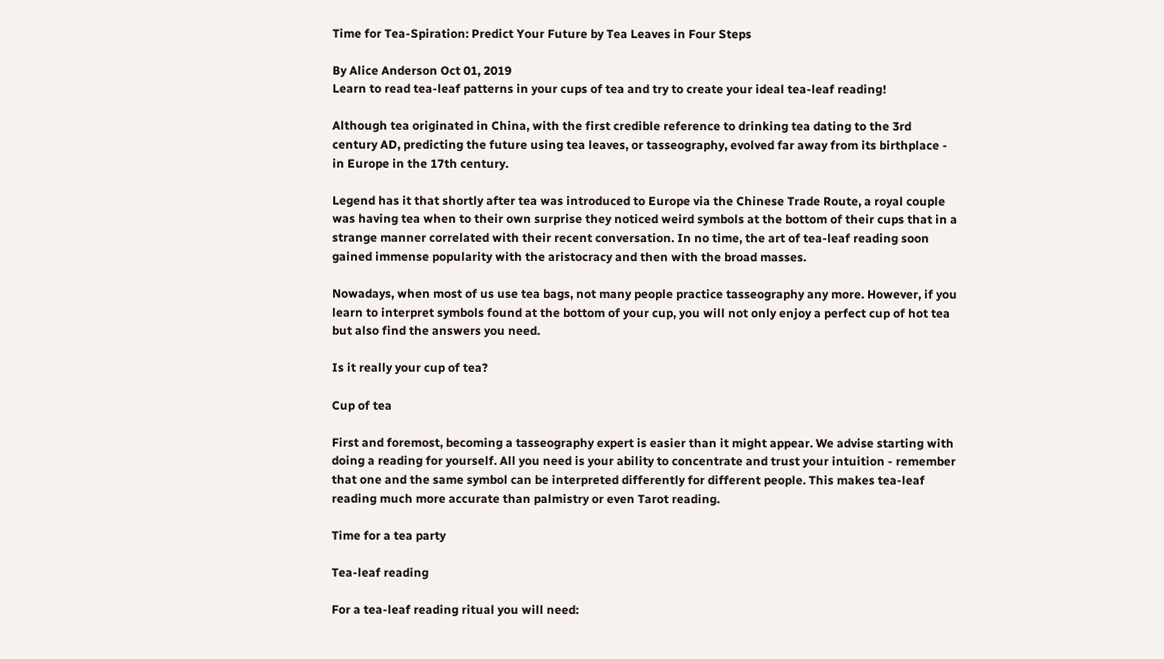Time for Tea-Spiration: Predict Your Future by Tea Leaves in Four Steps

By Alice Anderson Oct 01, 2019
Learn to read tea-leaf patterns in your cups of tea and try to create your ideal tea-leaf reading!

Although tea originated in China, with the first credible reference to drinking tea dating to the 3rd century AD, predicting the future using tea leaves, or tasseography, evolved far away from its birthplace - in Europe in the 17th century.

Legend has it that shortly after tea was introduced to Europe via the Chinese Trade Route, a royal couple was having tea when to their own surprise they noticed weird symbols at the bottom of their cups that in a strange manner correlated with their recent conversation. In no time, the art of tea-leaf reading soon gained immense popularity with the aristocracy and then with the broad masses.

Nowadays, when most of us use tea bags, not many people practice tasseography any more. However, if you learn to interpret symbols found at the bottom of your cup, you will not only enjoy a perfect cup of hot tea but also find the answers you need.

Is it really your cup of tea?

Cup of tea

First and foremost, becoming a tasseography expert is easier than it might appear. We advise starting with doing a reading for yourself. All you need is your ability to concentrate and trust your intuition - remember that one and the same symbol can be interpreted differently for different people. This makes tea-leaf reading much more accurate than palmistry or even Tarot reading.

Time for a tea party

Tea-leaf reading

For a tea-leaf reading ritual you will need: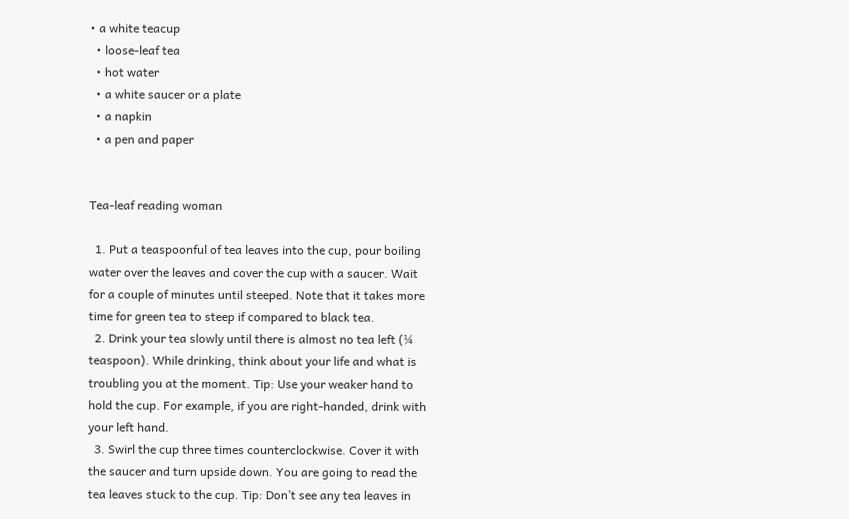• a white teacup
  • loose-leaf tea
  • hot water
  • a white saucer or a plate
  • a napkin
  • a pen and paper


Tea-leaf reading woman

  1. Put a teaspoonful of tea leaves into the cup, pour boiling water over the leaves and cover the cup with a saucer. Wait for a couple of minutes until steeped. Note that it takes more time for green tea to steep if compared to black tea.
  2. Drink your tea slowly until there is almost no tea left (¼ teaspoon). While drinking, think about your life and what is troubling you at the moment. Tip: Use your weaker hand to hold the cup. For example, if you are right-handed, drink with your left hand.
  3. Swirl the cup three times counterclockwise. Cover it with the saucer and turn upside down. You are going to read the tea leaves stuck to the cup. Tip: Don’t see any tea leaves in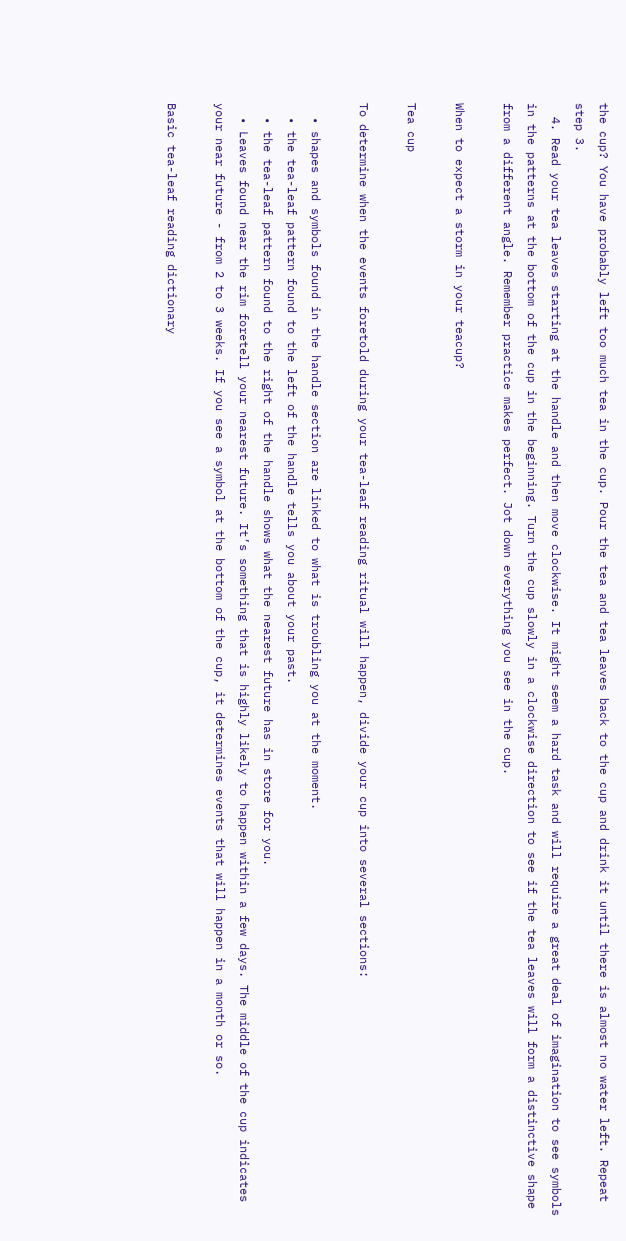the cup? You have probably left too much tea in the cup. Pour the tea and tea leaves back to the cup and drink it until there is almost no water left. Repeat step 3.
  4. Read your tea leaves starting at the handle and then move clockwise. It might seem a hard task and will require a great deal of imagination to see symbols in the patterns at the bottom of the cup in the beginning. Turn the cup slowly in a clockwise direction to see if the tea leaves will form a distinctive shape from a different angle. Remember practice makes perfect. Jot down everything you see in the cup.

When to expect a storm in your teacup?

Tea cup

To determine when the events foretold during your tea-leaf reading ritual will happen, divide your cup into several sections:

  • shapes and symbols found in the handle section are linked to what is troubling you at the moment.
  • the tea-leaf pattern found to the left of the handle tells you about your past.
  • the tea-leaf pattern found to the right of the handle shows what the nearest future has in store for you.
  • Leaves found near the rim foretell your nearest future. It’s something that is highly likely to happen within a few days. The middle of the cup indicates your near future - from 2 to 3 weeks. If you see a symbol at the bottom of the cup, it determines events that will happen in a month or so.

Basic tea-leaf reading dictionary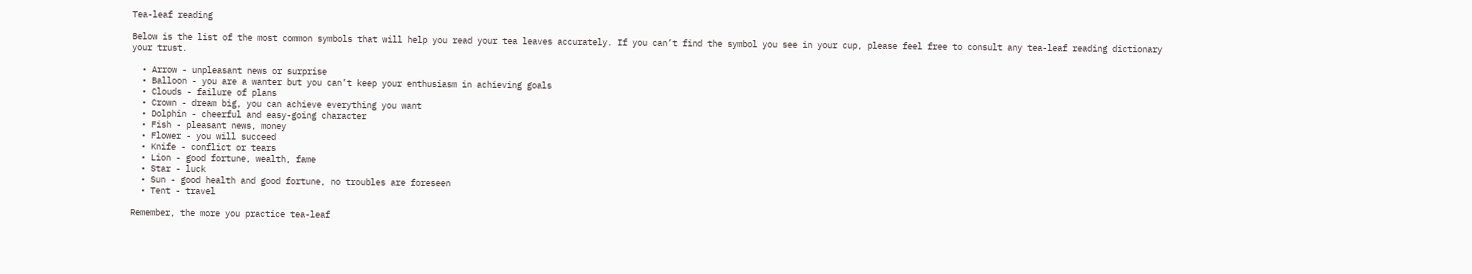Tea-leaf reading

Below is the list of the most common symbols that will help you read your tea leaves accurately. If you can’t find the symbol you see in your cup, please feel free to consult any tea-leaf reading dictionary your trust.

  • Arrow - unpleasant news or surprise
  • Balloon - you are a wanter but you can’t keep your enthusiasm in achieving goals
  • Clouds - failure of plans
  • Crown - dream big, you can achieve everything you want
  • Dolphin - cheerful and easy-going character
  • Fish - pleasant news, money
  • Flower - you will succeed
  • Knife - conflict or tears
  • Lion - good fortune, wealth, fame
  • Star - luck
  • Sun - good health and good fortune, no troubles are foreseen
  • Tent - travel

Remember, the more you practice tea-leaf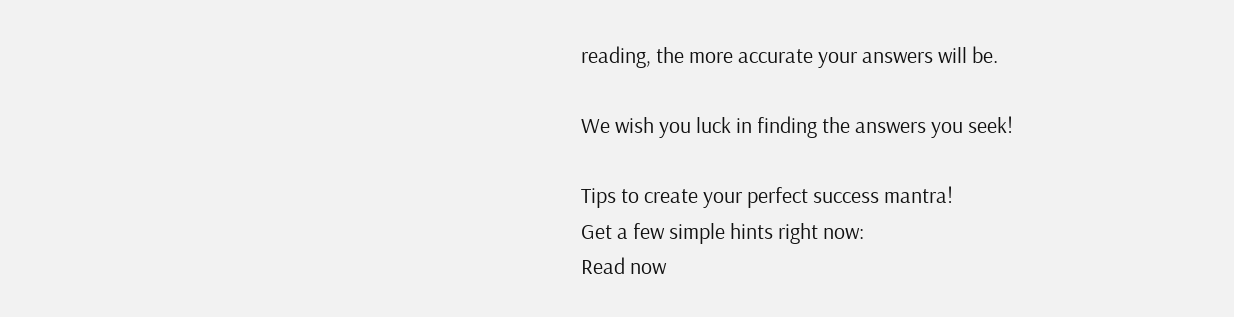reading, the more accurate your answers will be.

We wish you luck in finding the answers you seek!

Tips to create your perfect success mantra!
Get a few simple hints right now:
Read now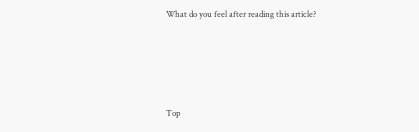What do you feel after reading this article?








Top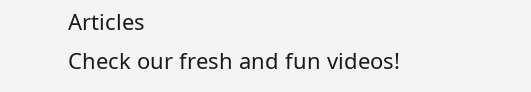Articles
Check our fresh and fun videos!